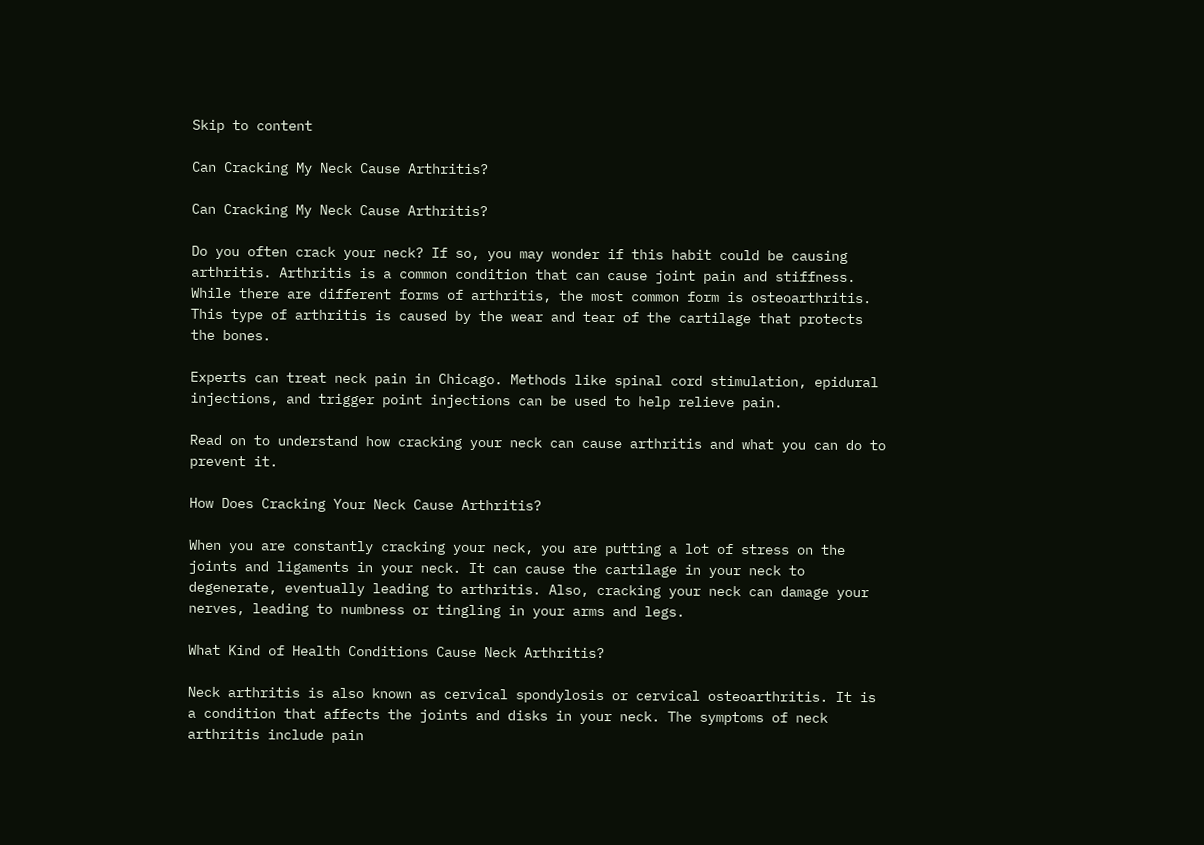Skip to content

Can Cracking My Neck Cause Arthritis?

Can Cracking My Neck Cause Arthritis?

Do you often crack your neck? If so, you may wonder if this habit could be causing arthritis. Arthritis is a common condition that can cause joint pain and stiffness. While there are different forms of arthritis, the most common form is osteoarthritis. This type of arthritis is caused by the wear and tear of the cartilage that protects the bones.

Experts can treat neck pain in Chicago. Methods like spinal cord stimulation, epidural injections, and trigger point injections can be used to help relieve pain.

Read on to understand how cracking your neck can cause arthritis and what you can do to prevent it.

How Does Cracking Your Neck Cause Arthritis?

When you are constantly cracking your neck, you are putting a lot of stress on the joints and ligaments in your neck. It can cause the cartilage in your neck to degenerate, eventually leading to arthritis. Also, cracking your neck can damage your nerves, leading to numbness or tingling in your arms and legs.

What Kind of Health Conditions Cause Neck Arthritis?

Neck arthritis is also known as cervical spondylosis or cervical osteoarthritis. It is a condition that affects the joints and disks in your neck. The symptoms of neck arthritis include pain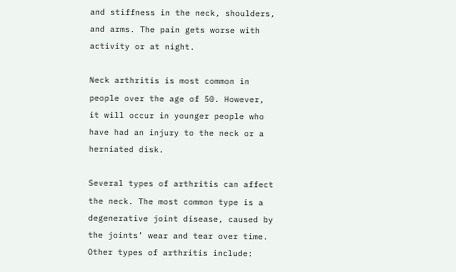and stiffness in the neck, shoulders, and arms. The pain gets worse with activity or at night.

Neck arthritis is most common in people over the age of 50. However, it will occur in younger people who have had an injury to the neck or a herniated disk.

Several types of arthritis can affect the neck. The most common type is a degenerative joint disease, caused by the joints’ wear and tear over time. Other types of arthritis include: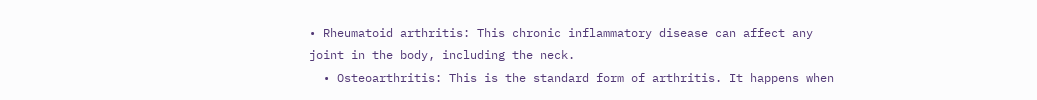• Rheumatoid arthritis: This chronic inflammatory disease can affect any joint in the body, including the neck.
  • Osteoarthritis: This is the standard form of arthritis. It happens when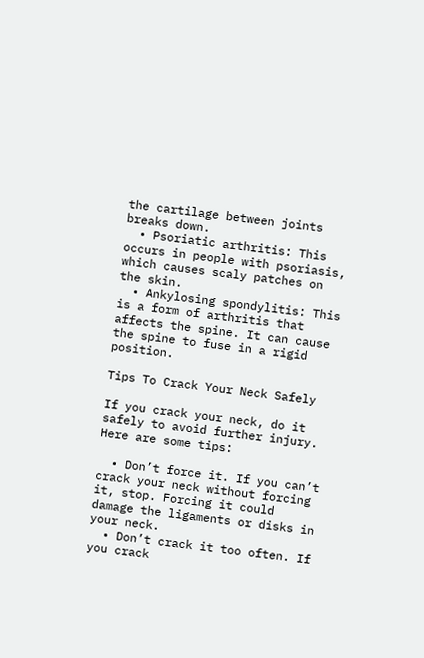the cartilage between joints breaks down.
  • Psoriatic arthritis: This occurs in people with psoriasis, which causes scaly patches on the skin.
  • Ankylosing spondylitis: This is a form of arthritis that affects the spine. It can cause the spine to fuse in a rigid position.

Tips To Crack Your Neck Safely

If you crack your neck, do it safely to avoid further injury. Here are some tips:

  • Don’t force it. If you can’t crack your neck without forcing it, stop. Forcing it could damage the ligaments or disks in your neck.
  • Don’t crack it too often. If you crack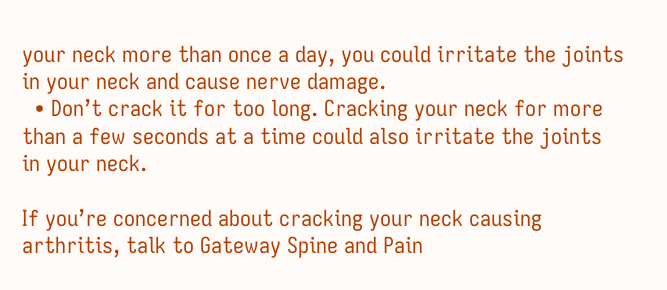your neck more than once a day, you could irritate the joints in your neck and cause nerve damage.
  • Don’t crack it for too long. Cracking your neck for more than a few seconds at a time could also irritate the joints in your neck.

If you’re concerned about cracking your neck causing arthritis, talk to Gateway Spine and Pain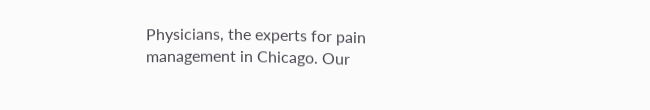Physicians, the experts for pain management in Chicago. Our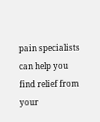pain specialists can help you find relief from your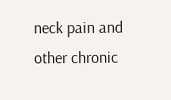neck pain and other chronic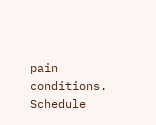pain conditions. Schedule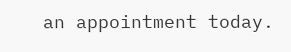an appointment today.